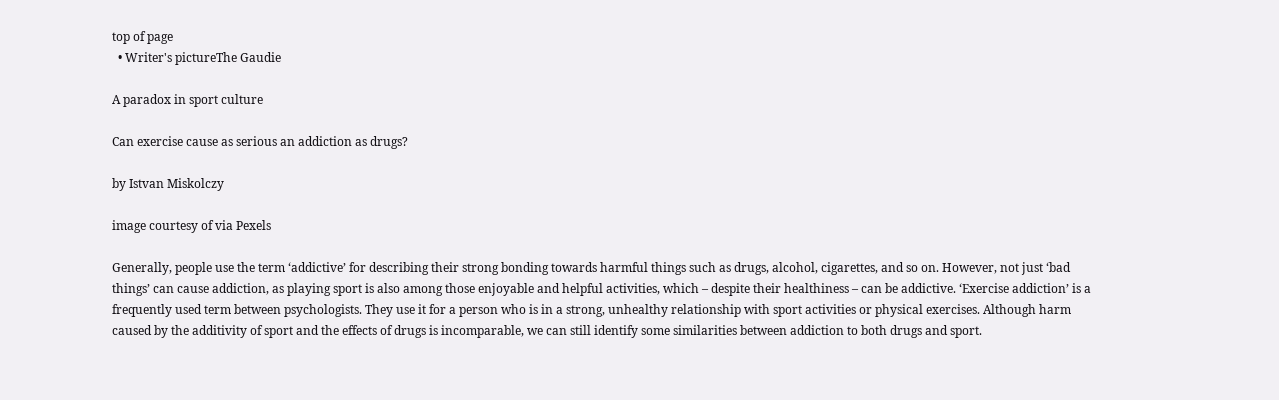top of page
  • Writer's pictureThe Gaudie

A paradox in sport culture

Can exercise cause as serious an addiction as drugs?

by Istvan Miskolczy

image courtesy of via Pexels

Generally, people use the term ‘addictive’ for describing their strong bonding towards harmful things such as drugs, alcohol, cigarettes, and so on. However, not just ‘bad things’ can cause addiction, as playing sport is also among those enjoyable and helpful activities, which – despite their healthiness – can be addictive. ‘Exercise addiction’ is a frequently used term between psychologists. They use it for a person who is in a strong, unhealthy relationship with sport activities or physical exercises. Although harm caused by the additivity of sport and the effects of drugs is incomparable, we can still identify some similarities between addiction to both drugs and sport.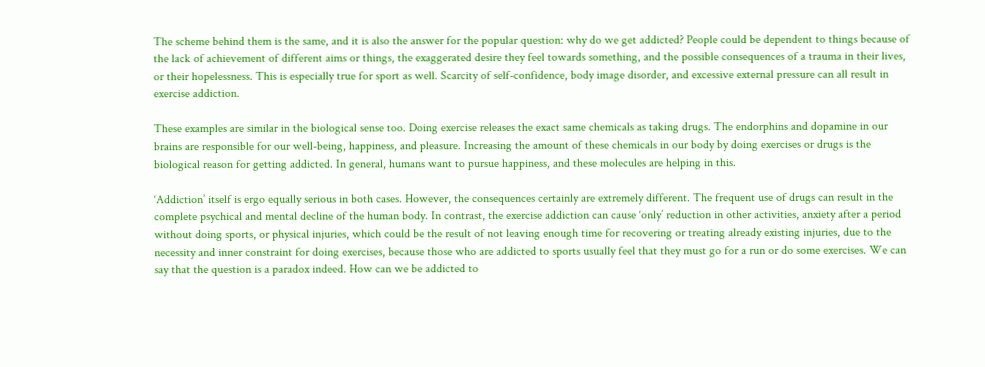The scheme behind them is the same, and it is also the answer for the popular question: why do we get addicted? People could be dependent to things because of the lack of achievement of different aims or things, the exaggerated desire they feel towards something, and the possible consequences of a trauma in their lives, or their hopelessness. This is especially true for sport as well. Scarcity of self-confidence, body image disorder, and excessive external pressure can all result in exercise addiction.

These examples are similar in the biological sense too. Doing exercise releases the exact same chemicals as taking drugs. The endorphins and dopamine in our brains are responsible for our well-being, happiness, and pleasure. Increasing the amount of these chemicals in our body by doing exercises or drugs is the biological reason for getting addicted. In general, humans want to pursue happiness, and these molecules are helping in this.

‘Addiction’ itself is ergo equally serious in both cases. However, the consequences certainly are extremely different. The frequent use of drugs can result in the complete psychical and mental decline of the human body. In contrast, the exercise addiction can cause ‘only’ reduction in other activities, anxiety after a period without doing sports, or physical injuries, which could be the result of not leaving enough time for recovering or treating already existing injuries, due to the necessity and inner constraint for doing exercises, because those who are addicted to sports usually feel that they must go for a run or do some exercises. We can say that the question is a paradox indeed. How can we be addicted to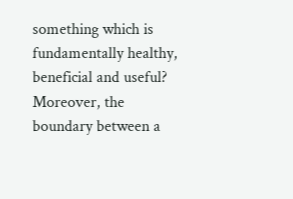something which is fundamentally healthy, beneficial and useful? Moreover, the boundary between a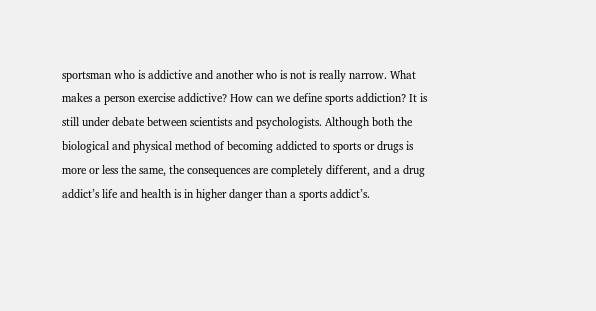sportsman who is addictive and another who is not is really narrow. What makes a person exercise addictive? How can we define sports addiction? It is still under debate between scientists and psychologists. Although both the biological and physical method of becoming addicted to sports or drugs is more or less the same, the consequences are completely different, and a drug addict’s life and health is in higher danger than a sports addict’s.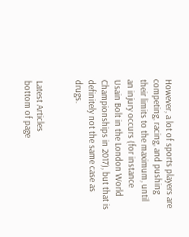However, a lot of sports players are competing, racing, and pushing their limits to the maximum, until an injury occurs (for instance Usain Bolt in the London World Championships in 2017), but that is definitely not the same case as drugs.


Latest Articles
bottom of page